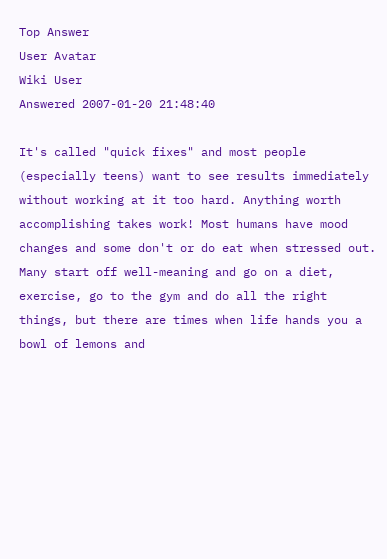Top Answer
User Avatar
Wiki User
Answered 2007-01-20 21:48:40

It's called "quick fixes" and most people (especially teens) want to see results immediately without working at it too hard. Anything worth accomplishing takes work! Most humans have mood changes and some don't or do eat when stressed out. Many start off well-meaning and go on a diet, exercise, go to the gym and do all the right things, but there are times when life hands you a bowl of lemons and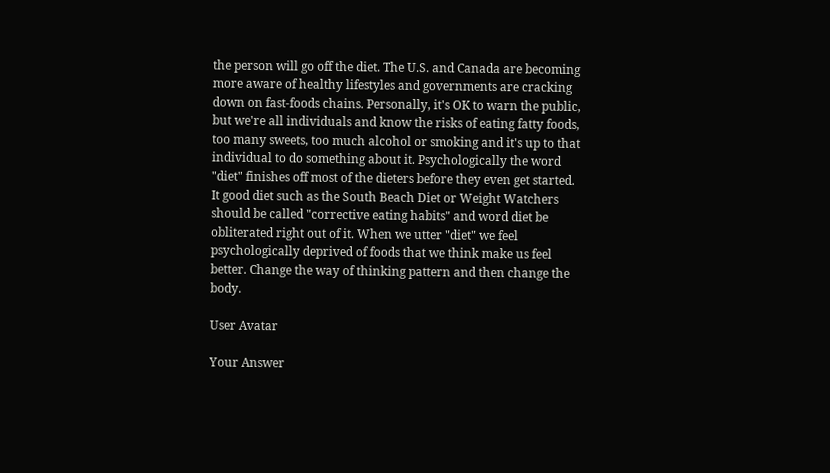the person will go off the diet. The U.S. and Canada are becoming more aware of healthy lifestyles and governments are cracking down on fast-foods chains. Personally, it's OK to warn the public, but we're all individuals and know the risks of eating fatty foods, too many sweets, too much alcohol or smoking and it's up to that individual to do something about it. Psychologically the word "diet" finishes off most of the dieters before they even get started. It good diet such as the South Beach Diet or Weight Watchers should be called "corrective eating habits" and word diet be obliterated right out of it. When we utter "diet" we feel psychologically deprived of foods that we think make us feel better. Change the way of thinking pattern and then change the body.

User Avatar

Your Answer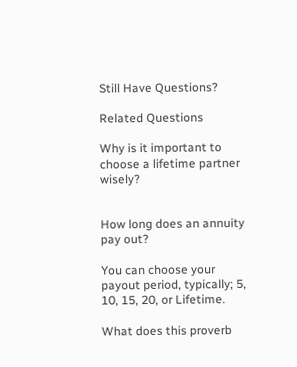Still Have Questions?

Related Questions

Why is it important to choose a lifetime partner wisely?


How long does an annuity pay out?

You can choose your payout period, typically; 5, 10, 15, 20, or Lifetime.

What does this proverb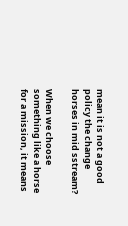mean it is not a good policy the change horses in mid sstream?

When we choose something like a horse for a mission, it means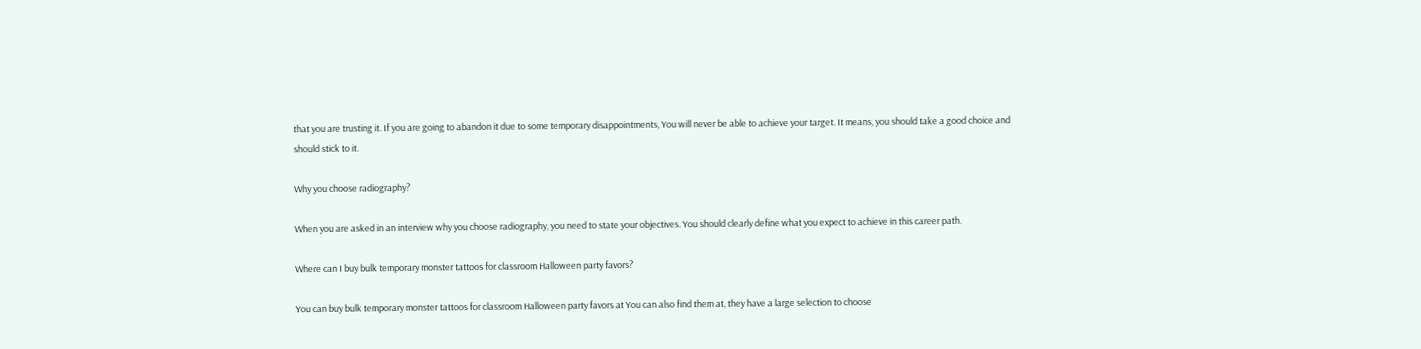that you are trusting it. If you are going to abandon it due to some temporary disappointments, You will never be able to achieve your target. It means, you should take a good choice and should stick to it.

Why you choose radiography?

When you are asked in an interview why you choose radiography, you need to state your objectives. You should clearly define what you expect to achieve in this career path.

Where can I buy bulk temporary monster tattoos for classroom Halloween party favors?

You can buy bulk temporary monster tattoos for classroom Halloween party favors at You can also find them at, they have a large selection to choose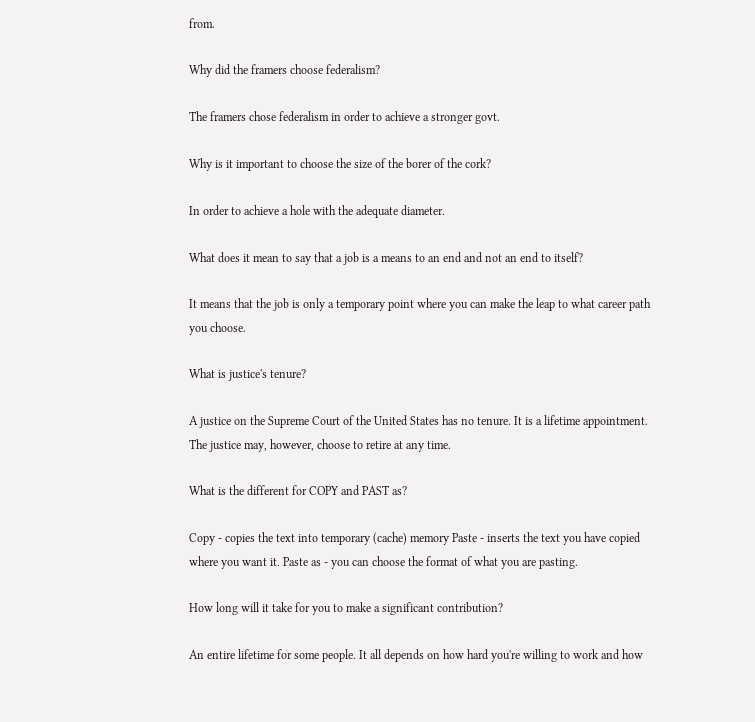from.

Why did the framers choose federalism?

The framers chose federalism in order to achieve a stronger govt.

Why is it important to choose the size of the borer of the cork?

In order to achieve a hole with the adequate diameter.

What does it mean to say that a job is a means to an end and not an end to itself?

It means that the job is only a temporary point where you can make the leap to what career path you choose.

What is justice's tenure?

A justice on the Supreme Court of the United States has no tenure. It is a lifetime appointment. The justice may, however, choose to retire at any time.

What is the different for COPY and PAST as?

Copy - copies the text into temporary (cache) memory Paste - inserts the text you have copied where you want it. Paste as - you can choose the format of what you are pasting.

How long will it take for you to make a significant contribution?

An entire lifetime for some people. It all depends on how hard you're willing to work and how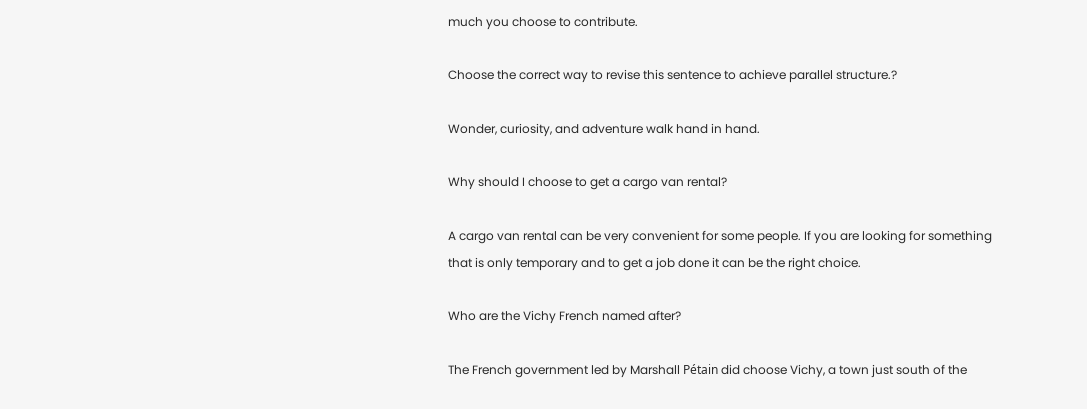much you choose to contribute.

Choose the correct way to revise this sentence to achieve parallel structure.?

Wonder, curiosity, and adventure walk hand in hand.

Why should I choose to get a cargo van rental?

A cargo van rental can be very convenient for some people. If you are looking for something that is only temporary and to get a job done it can be the right choice.

Who are the Vichy French named after?

The French government led by Marshall Pétain did choose Vichy, a town just south of the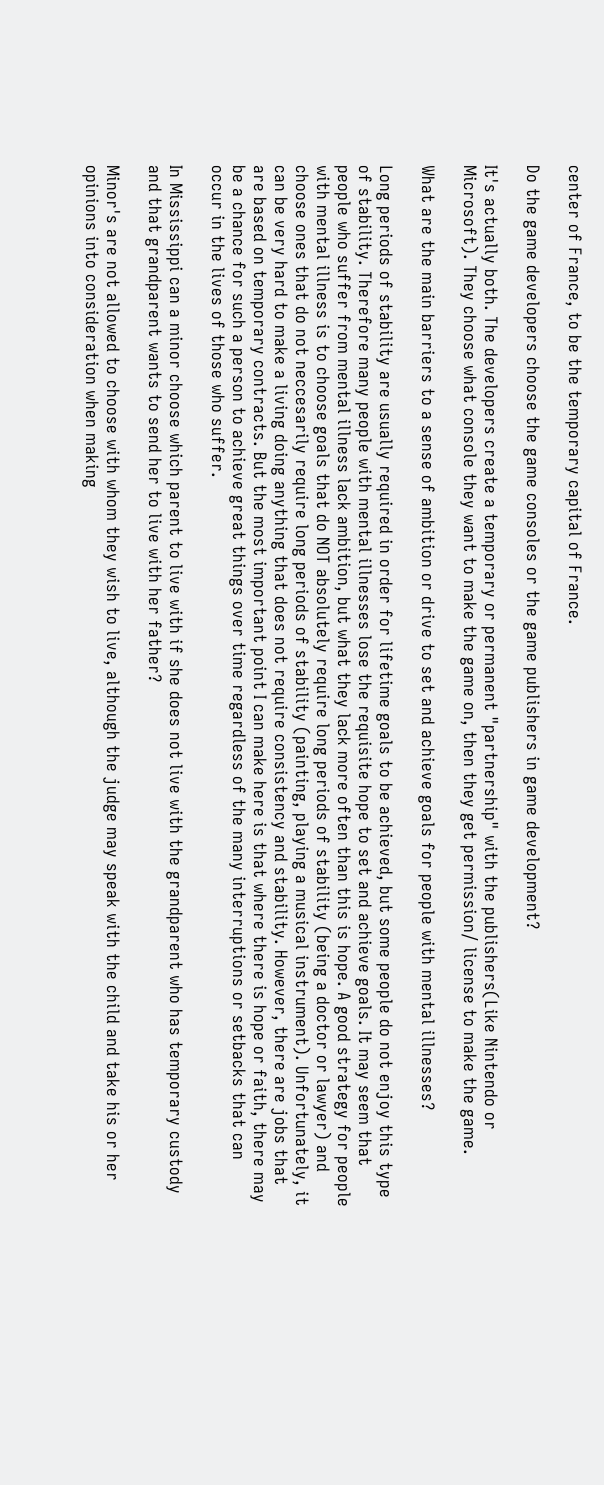center of France, to be the temporary capital of France.

Do the game developers choose the game consoles or the game publishers in game development?

It's actually both. The developers create a temporary or permanent "partnership" with the publishers(Like Nintendo or Microsoft). They choose what console they want to make the game on, then they get permission/ license to make the game.

What are the main barriers to a sense of ambition or drive to set and achieve goals for people with mental illnesses?

Long periods of stability are usually required in order for lifetime goals to be achieved, but some people do not enjoy this type of stability. Therefore many people with mental illnesses lose the requisite hope to set and achieve goals. It may seem that people who suffer from mental illness lack ambition, but what they lack more often than this is hope. A good strategy for people with mental illness is to choose goals that do NOT absolutely require long periods of stability (being a doctor or lawyer) and choose ones that do not neccesarily require long periods of stability (painting, playing a musical instrument). Unfortunately, it can be very hard to make a living doing anything that does not require consistency and stability. However, there are jobs that are based on temporary contracts. But the most important point I can make here is that where there is hope or faith, there may be a chance for such a person to achieve great things over time regardless of the many interruptions or setbacks that can occur in the lives of those who suffer.

In Mississippi can a minor choose which parent to live with if she does not live with the grandparent who has temporary custody and that grandparent wants to send her to live with her father?

Minor's are not allowed to choose with whom they wish to live, although the judge may speak with the child and take his or her opinions into consideration when making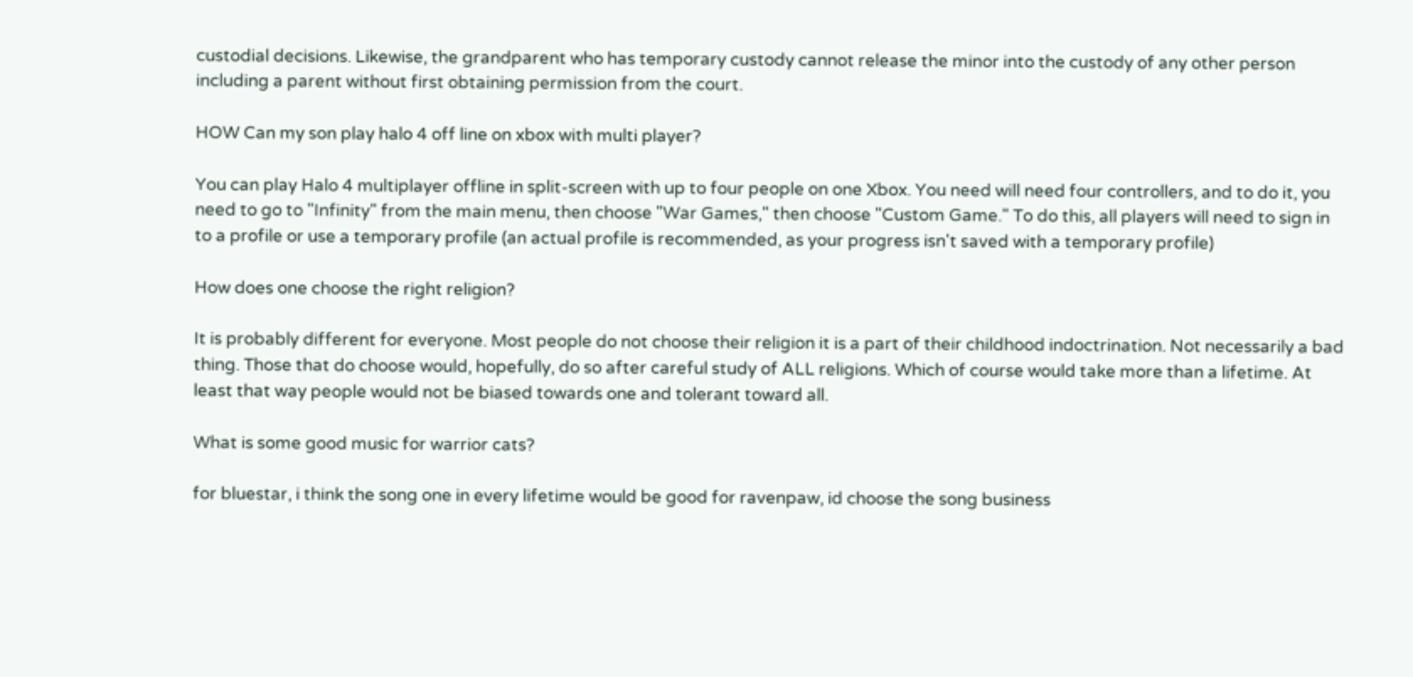custodial decisions. Likewise, the grandparent who has temporary custody cannot release the minor into the custody of any other person including a parent without first obtaining permission from the court.

HOW Can my son play halo 4 off line on xbox with multi player?

You can play Halo 4 multiplayer offline in split-screen with up to four people on one Xbox. You need will need four controllers, and to do it, you need to go to "Infinity" from the main menu, then choose "War Games," then choose "Custom Game." To do this, all players will need to sign in to a profile or use a temporary profile (an actual profile is recommended, as your progress isn't saved with a temporary profile)

How does one choose the right religion?

It is probably different for everyone. Most people do not choose their religion it is a part of their childhood indoctrination. Not necessarily a bad thing. Those that do choose would, hopefully, do so after careful study of ALL religions. Which of course would take more than a lifetime. At least that way people would not be biased towards one and tolerant toward all.

What is some good music for warrior cats?

for bluestar, i think the song one in every lifetime would be good for ravenpaw, id choose the song business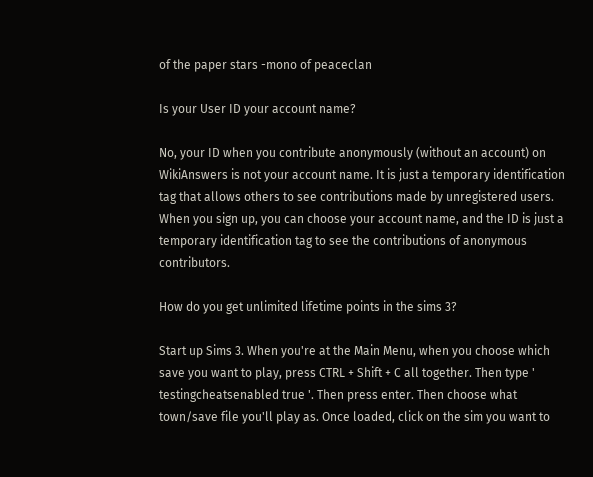of the paper stars -mono of peaceclan

Is your User ID your account name?

No, your ID when you contribute anonymously (without an account) on WikiAnswers is not your account name. It is just a temporary identification tag that allows others to see contributions made by unregistered users. When you sign up, you can choose your account name, and the ID is just a temporary identification tag to see the contributions of anonymous contributors.

How do you get unlimited lifetime points in the sims 3?

Start up Sims 3. When you're at the Main Menu, when you choose which save you want to play, press CTRL + Shift + C all together. Then type ' testingcheatsenabled true '. Then press enter. Then choose what town/save file you'll play as. Once loaded, click on the sim you want to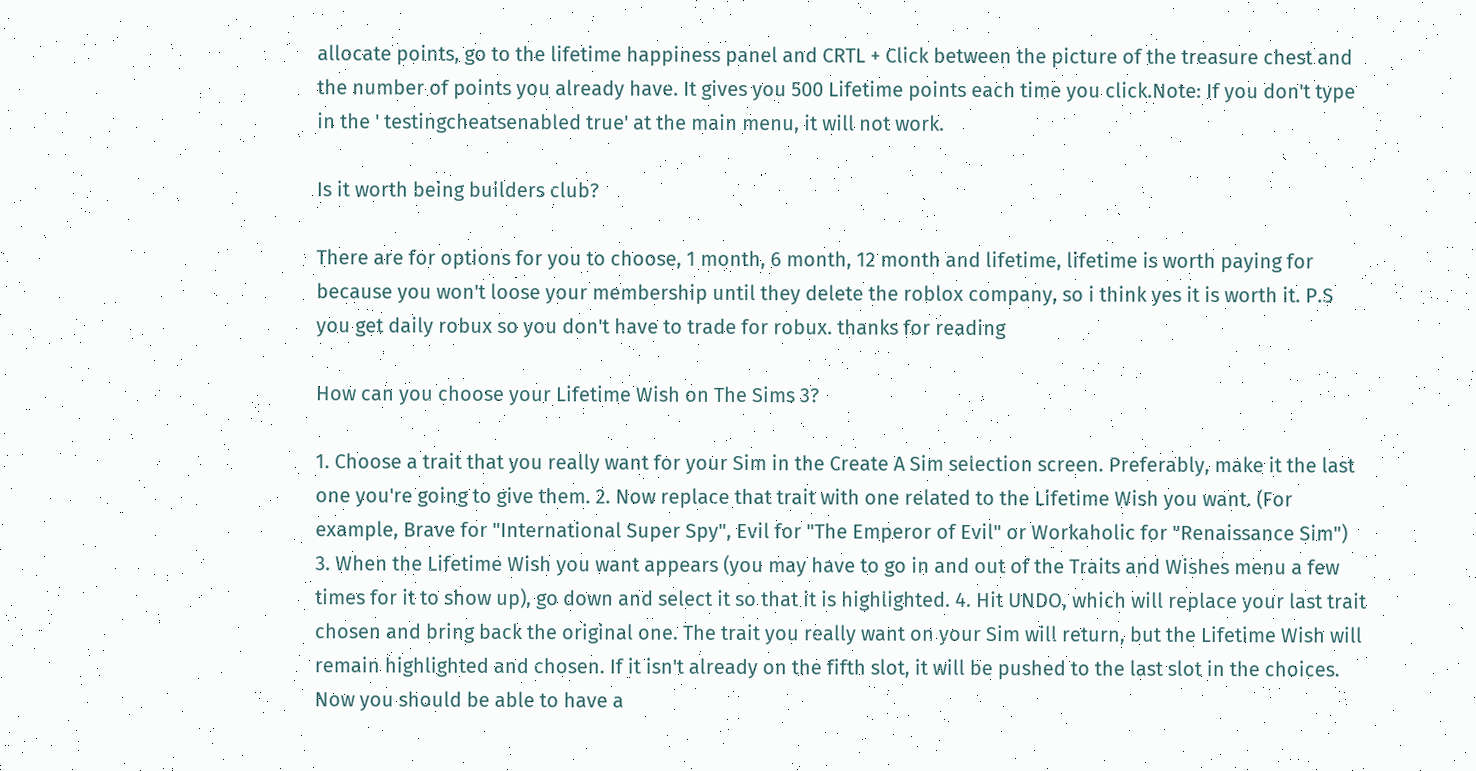allocate points, go to the lifetime happiness panel and CRTL + Click between the picture of the treasure chest and the number of points you already have. It gives you 500 Lifetime points each time you click.Note: If you don't type in the ' testingcheatsenabled true' at the main menu, it will not work.

Is it worth being builders club?

There are for options for you to choose, 1 month, 6 month, 12 month and lifetime, lifetime is worth paying for because you won't loose your membership until they delete the roblox company, so i think yes it is worth it. P.S you get daily robux so you don't have to trade for robux. thanks for reading

How can you choose your Lifetime Wish on The Sims 3?

1. Choose a trait that you really want for your Sim in the Create A Sim selection screen. Preferably, make it the last one you're going to give them. 2. Now replace that trait with one related to the Lifetime Wish you want. (For example, Brave for "International Super Spy", Evil for "The Emperor of Evil" or Workaholic for "Renaissance Sim") 3. When the Lifetime Wish you want appears (you may have to go in and out of the Traits and Wishes menu a few times for it to show up), go down and select it so that it is highlighted. 4. Hit UNDO, which will replace your last trait chosen and bring back the original one. The trait you really want on your Sim will return, but the Lifetime Wish will remain highlighted and chosen. If it isn't already on the fifth slot, it will be pushed to the last slot in the choices. Now you should be able to have a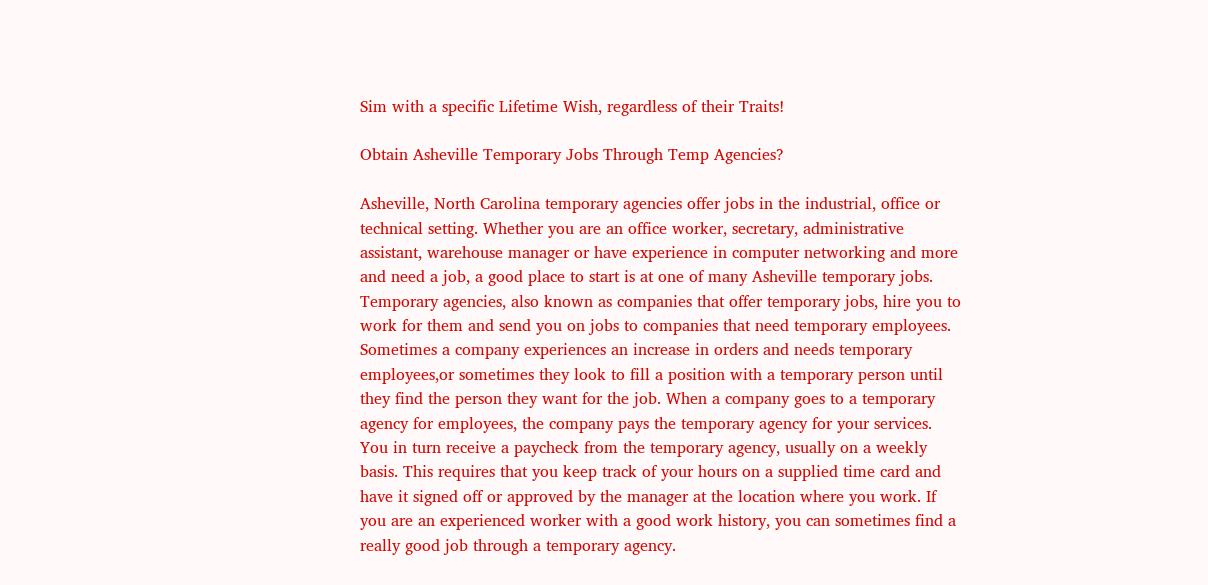Sim with a specific Lifetime Wish, regardless of their Traits!

Obtain Asheville Temporary Jobs Through Temp Agencies?

Asheville, North Carolina temporary agencies offer jobs in the industrial, office or technical setting. Whether you are an office worker, secretary, administrative assistant, warehouse manager or have experience in computer networking and more and need a job, a good place to start is at one of many Asheville temporary jobs. Temporary agencies, also known as companies that offer temporary jobs, hire you to work for them and send you on jobs to companies that need temporary employees. Sometimes a company experiences an increase in orders and needs temporary employees,or sometimes they look to fill a position with a temporary person until they find the person they want for the job. When a company goes to a temporary agency for employees, the company pays the temporary agency for your services. You in turn receive a paycheck from the temporary agency, usually on a weekly basis. This requires that you keep track of your hours on a supplied time card and have it signed off or approved by the manager at the location where you work. If you are an experienced worker with a good work history, you can sometimes find a really good job through a temporary agency.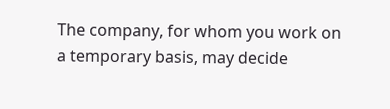The company, for whom you work on a temporary basis, may decide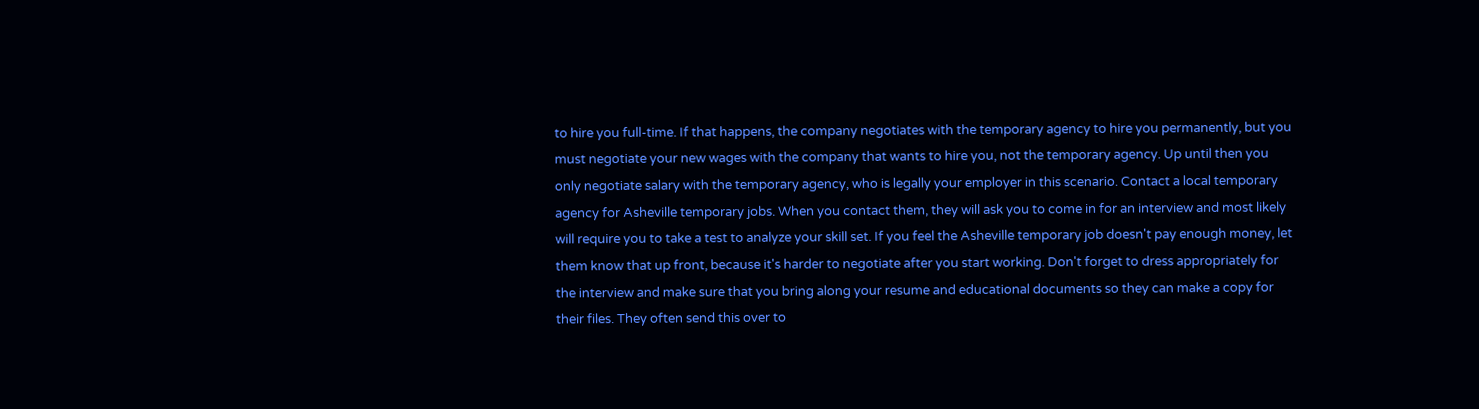to hire you full-time. If that happens, the company negotiates with the temporary agency to hire you permanently, but you must negotiate your new wages with the company that wants to hire you, not the temporary agency. Up until then you only negotiate salary with the temporary agency, who is legally your employer in this scenario. Contact a local temporary agency for Asheville temporary jobs. When you contact them, they will ask you to come in for an interview and most likely will require you to take a test to analyze your skill set. If you feel the Asheville temporary job doesn't pay enough money, let them know that up front, because it's harder to negotiate after you start working. Don't forget to dress appropriately for the interview and make sure that you bring along your resume and educational documents so they can make a copy for their files. They often send this over to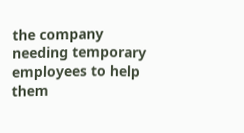the company needing temporary employees to help them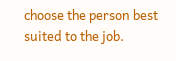choose the person best suited to the job.